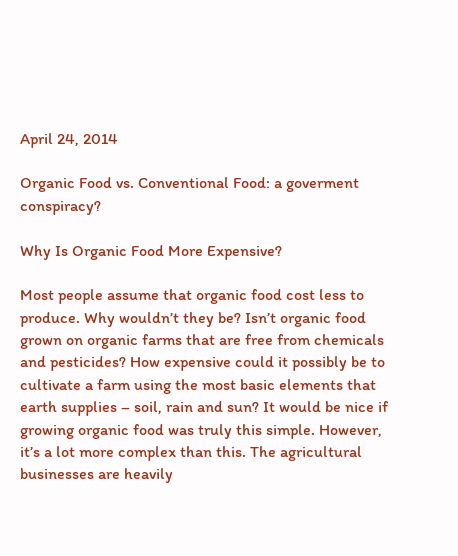April 24, 2014

Organic Food vs. Conventional Food: a goverment conspiracy?

Why Is Organic Food More Expensive?

Most people assume that organic food cost less to produce. Why wouldn’t they be? Isn’t organic food grown on organic farms that are free from chemicals and pesticides? How expensive could it possibly be to cultivate a farm using the most basic elements that earth supplies – soil, rain and sun? It would be nice if growing organic food was truly this simple. However, it’s a lot more complex than this. The agricultural businesses are heavily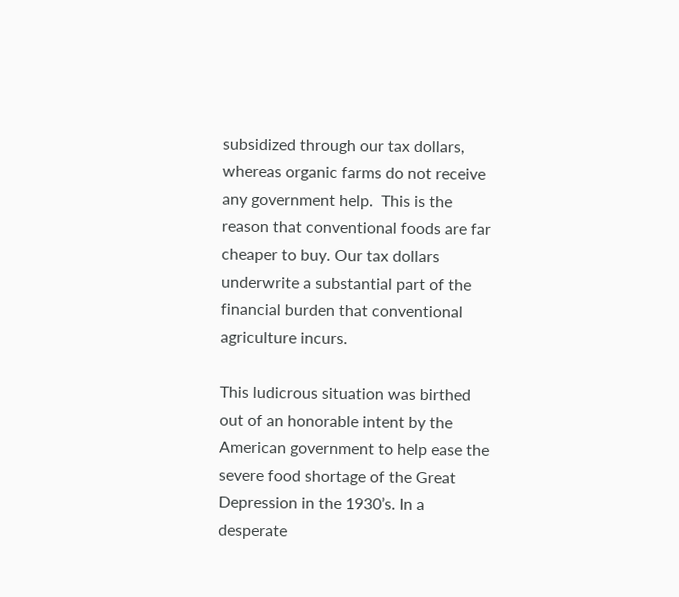subsidized through our tax dollars, whereas organic farms do not receive any government help.  This is the reason that conventional foods are far cheaper to buy. Our tax dollars underwrite a substantial part of the financial burden that conventional agriculture incurs.

This ludicrous situation was birthed out of an honorable intent by the American government to help ease the severe food shortage of the Great Depression in the 1930’s. In a desperate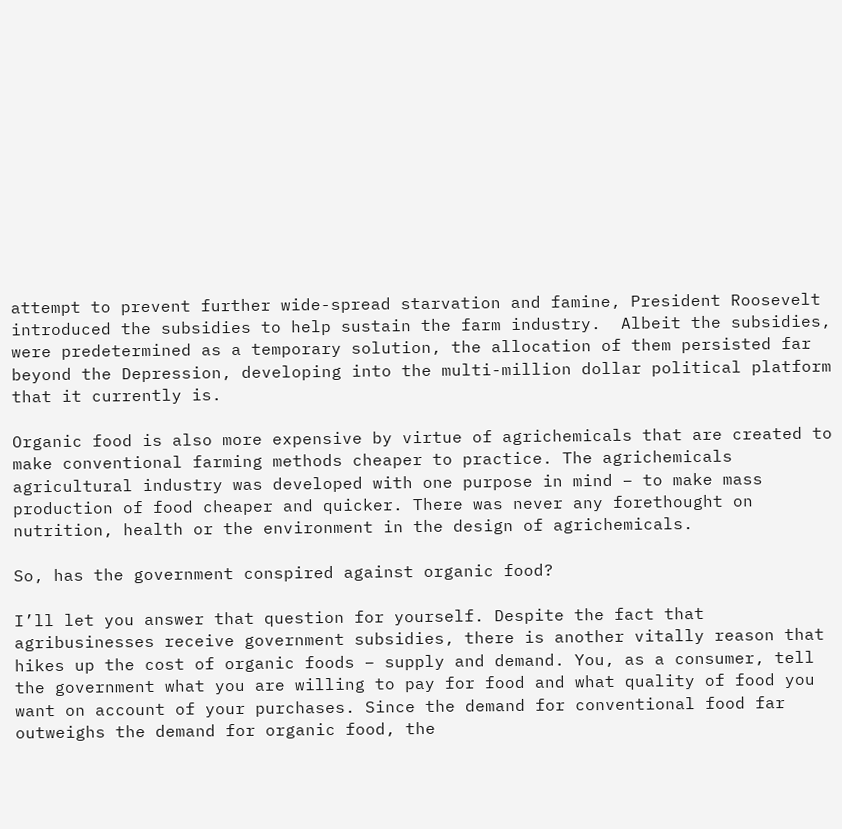attempt to prevent further wide-spread starvation and famine, President Roosevelt introduced the subsidies to help sustain the farm industry.  Albeit the subsidies, were predetermined as a temporary solution, the allocation of them persisted far beyond the Depression, developing into the multi-million dollar political platform that it currently is.

Organic food is also more expensive by virtue of agrichemicals that are created to make conventional farming methods cheaper to practice. The agrichemicals agricultural industry was developed with one purpose in mind – to make mass production of food cheaper and quicker. There was never any forethought on nutrition, health or the environment in the design of agrichemicals.

So, has the government conspired against organic food?

I’ll let you answer that question for yourself. Despite the fact that agribusinesses receive government subsidies, there is another vitally reason that hikes up the cost of organic foods – supply and demand. You, as a consumer, tell the government what you are willing to pay for food and what quality of food you want on account of your purchases. Since the demand for conventional food far outweighs the demand for organic food, the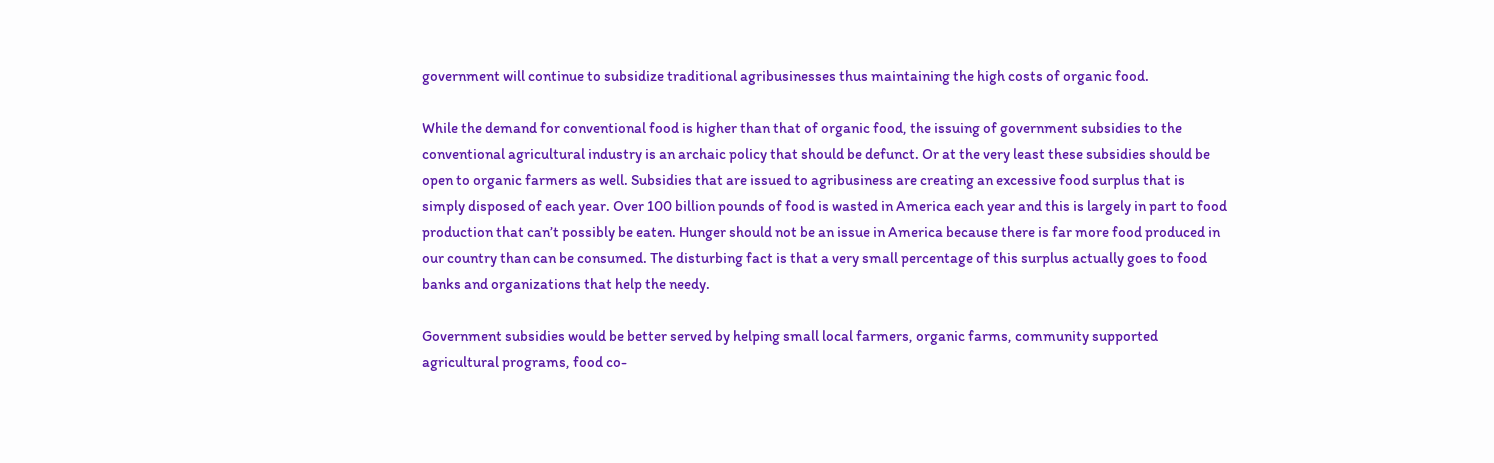government will continue to subsidize traditional agribusinesses thus maintaining the high costs of organic food.

While the demand for conventional food is higher than that of organic food, the issuing of government subsidies to the conventional agricultural industry is an archaic policy that should be defunct. Or at the very least these subsidies should be open to organic farmers as well. Subsidies that are issued to agribusiness are creating an excessive food surplus that is simply disposed of each year. Over 100 billion pounds of food is wasted in America each year and this is largely in part to food production that can’t possibly be eaten. Hunger should not be an issue in America because there is far more food produced in our country than can be consumed. The disturbing fact is that a very small percentage of this surplus actually goes to food banks and organizations that help the needy.

Government subsidies would be better served by helping small local farmers, organic farms, community supported agricultural programs, food co-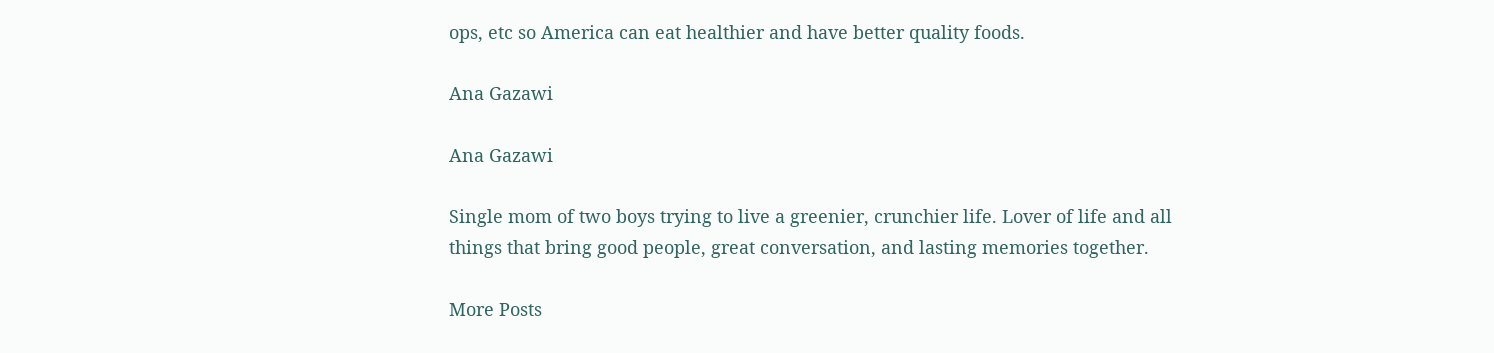ops, etc so America can eat healthier and have better quality foods.

Ana Gazawi

Ana Gazawi

Single mom of two boys trying to live a greenier, crunchier life. Lover of life and all things that bring good people, great conversation, and lasting memories together.

More Posts